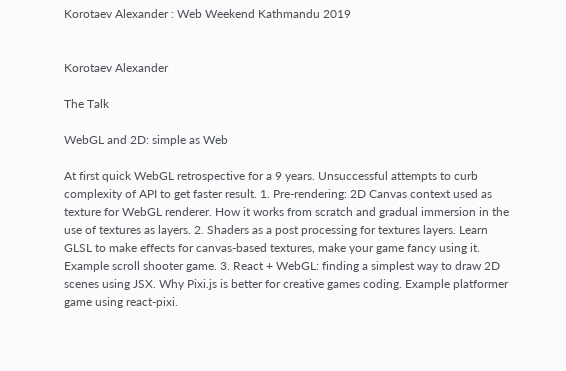Korotaev Alexander : Web Weekend Kathmandu 2019


Korotaev Alexander

The Talk

WebGL and 2D: simple as Web

At first quick WebGL retrospective for a 9 years. Unsuccessful attempts to curb complexity of API to get faster result. 1. Pre-rendering: 2D Canvas context used as texture for WebGL renderer. How it works from scratch and gradual immersion in the use of textures as layers. 2. Shaders as a post processing for textures layers. Learn GLSL to make effects for canvas-based textures, make your game fancy using it. Example scroll shooter game. 3. React + WebGL: finding a simplest way to draw 2D scenes using JSX. Why Pixi.js is better for creative games coding. Example platformer game using react-pixi.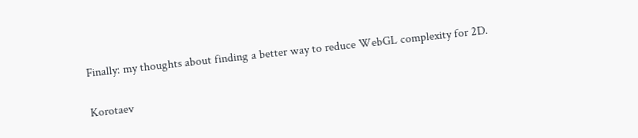Finally: my thoughts about finding a better way to reduce WebGL complexity for 2D.

Korotaev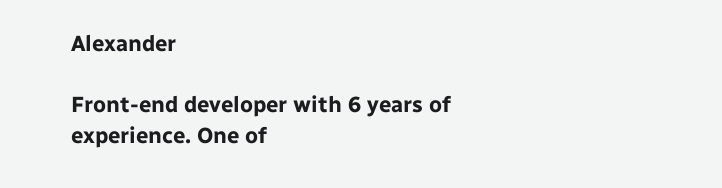Alexander

Front-end developer with 6 years of experience. One of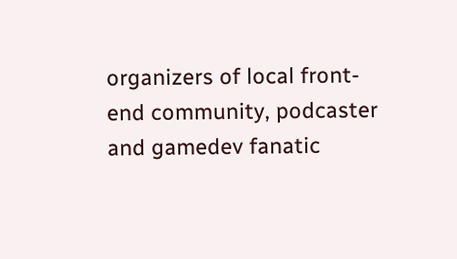organizers of local front-end community, podcaster and gamedev fanatic